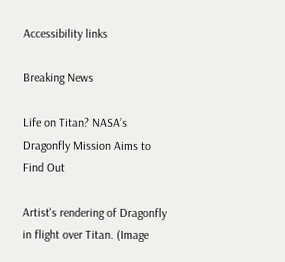Accessibility links

Breaking News

Life on Titan? NASA’s Dragonfly Mission Aims to Find Out

Artist's rendering of Dragonfly in flight over Titan. (Image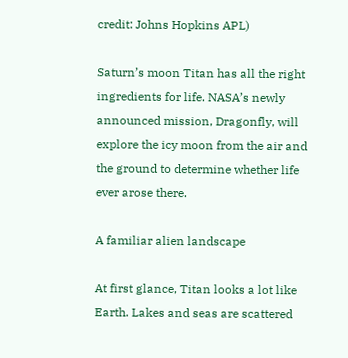credit: Johns Hopkins APL)

Saturn’s moon Titan has all the right ingredients for life. NASA’s newly announced mission, Dragonfly, will explore the icy moon from the air and the ground to determine whether life ever arose there.

A familiar alien landscape

At first glance, Titan looks a lot like Earth. Lakes and seas are scattered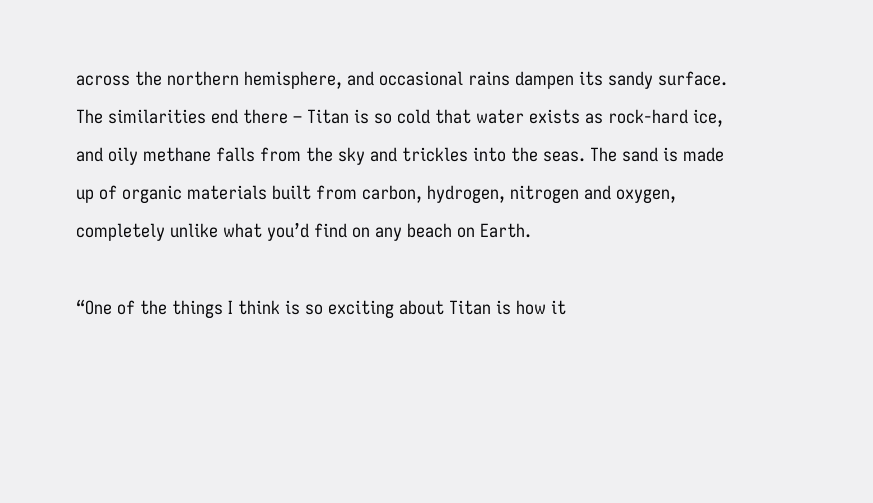across the northern hemisphere, and occasional rains dampen its sandy surface. The similarities end there – Titan is so cold that water exists as rock-hard ice, and oily methane falls from the sky and trickles into the seas. The sand is made up of organic materials built from carbon, hydrogen, nitrogen and oxygen, completely unlike what you’d find on any beach on Earth.

“One of the things I think is so exciting about Titan is how it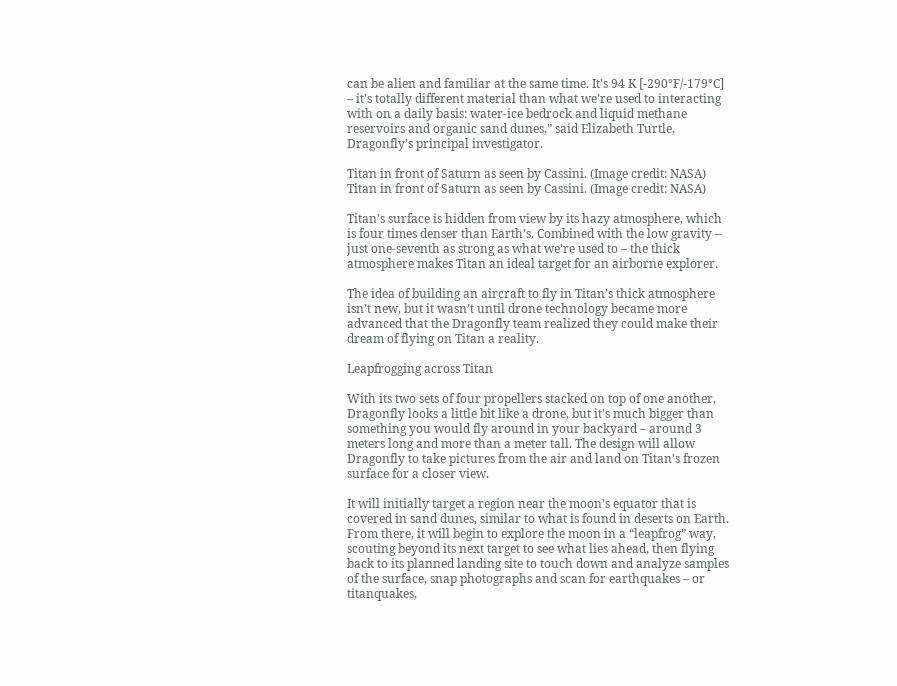can be alien and familiar at the same time. It’s 94 K [-290°F/-179°C] – it’s totally different material than what we’re used to interacting with on a daily basis: water-ice bedrock and liquid methane reservoirs and organic sand dunes,” said Elizabeth Turtle, Dragonfly’s principal investigator.

Titan in front of Saturn as seen by Cassini. (Image credit: NASA)
Titan in front of Saturn as seen by Cassini. (Image credit: NASA)

Titan’s surface is hidden from view by its hazy atmosphere, which is four times denser than Earth’s. Combined with the low gravity – just one-seventh as strong as what we’re used to – the thick atmosphere makes Titan an ideal target for an airborne explorer.

The idea of building an aircraft to fly in Titan’s thick atmosphere isn’t new, but it wasn’t until drone technology became more advanced that the Dragonfly team realized they could make their dream of flying on Titan a reality.

Leapfrogging across Titan

With its two sets of four propellers stacked on top of one another, Dragonfly looks a little bit like a drone, but it’s much bigger than something you would fly around in your backyard – around 3 meters long and more than a meter tall. The design will allow Dragonfly to take pictures from the air and land on Titan’s frozen surface for a closer view.

It will initially target a region near the moon’s equator that is covered in sand dunes, similar to what is found in deserts on Earth. From there, it will begin to explore the moon in a “leapfrog” way, scouting beyond its next target to see what lies ahead, then flying back to its planned landing site to touch down and analyze samples of the surface, snap photographs and scan for earthquakes – or titanquakes,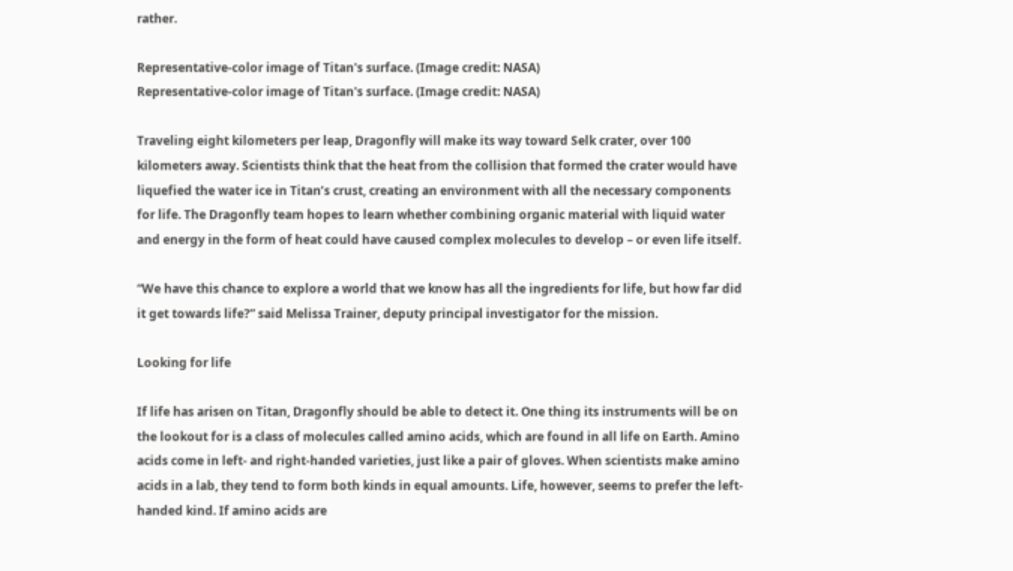rather.

Representative-color image of Titan's surface. (Image credit: NASA)
Representative-color image of Titan's surface. (Image credit: NASA)

Traveling eight kilometers per leap, Dragonfly will make its way toward Selk crater, over 100 kilometers away. Scientists think that the heat from the collision that formed the crater would have liquefied the water ice in Titan’s crust, creating an environment with all the necessary components for life. The Dragonfly team hopes to learn whether combining organic material with liquid water and energy in the form of heat could have caused complex molecules to develop – or even life itself.

“We have this chance to explore a world that we know has all the ingredients for life, but how far did it get towards life?” said Melissa Trainer, deputy principal investigator for the mission.

Looking for life

If life has arisen on Titan, Dragonfly should be able to detect it. One thing its instruments will be on the lookout for is a class of molecules called amino acids, which are found in all life on Earth. Amino acids come in left- and right-handed varieties, just like a pair of gloves. When scientists make amino acids in a lab, they tend to form both kinds in equal amounts. Life, however, seems to prefer the left-handed kind. If amino acids are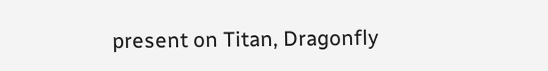present on Titan, Dragonfly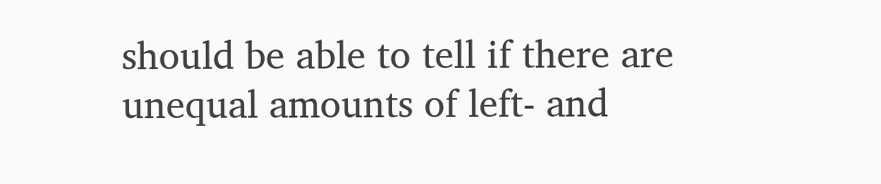should be able to tell if there are unequal amounts of left- and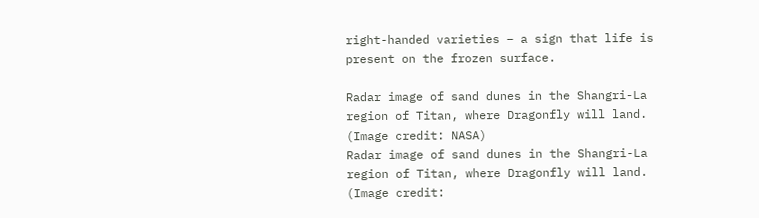right-handed varieties – a sign that life is present on the frozen surface.

Radar image of sand dunes in the Shangri-La region of Titan, where Dragonfly will land. (Image credit: NASA)
Radar image of sand dunes in the Shangri-La region of Titan, where Dragonfly will land. (Image credit: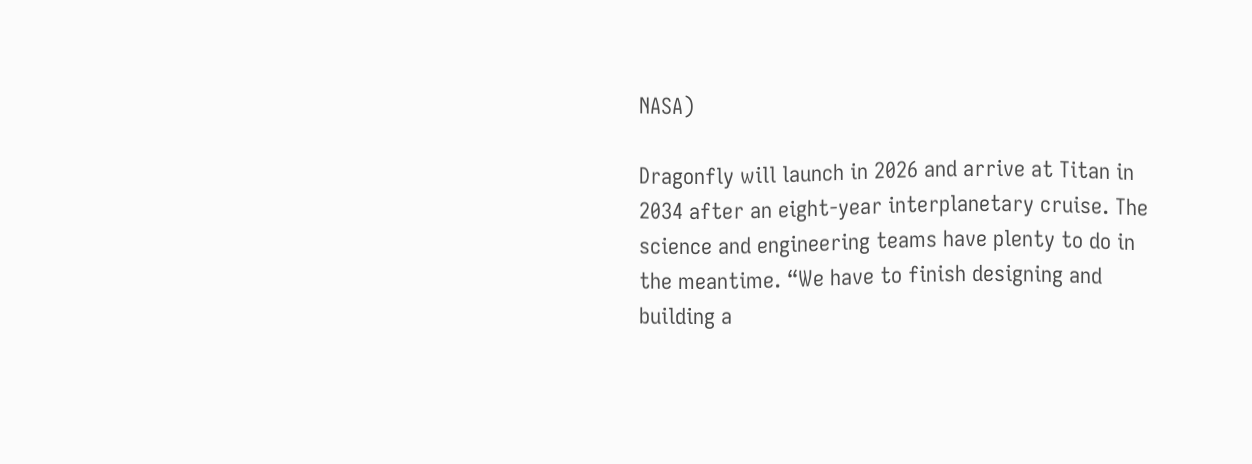NASA)

Dragonfly will launch in 2026 and arrive at Titan in 2034 after an eight-year interplanetary cruise. The science and engineering teams have plenty to do in the meantime. “We have to finish designing and building a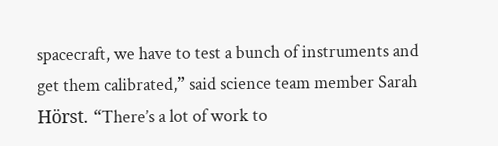spacecraft, we have to test a bunch of instruments and get them calibrated,” said science team member Sarah Hörst. “There’s a lot of work to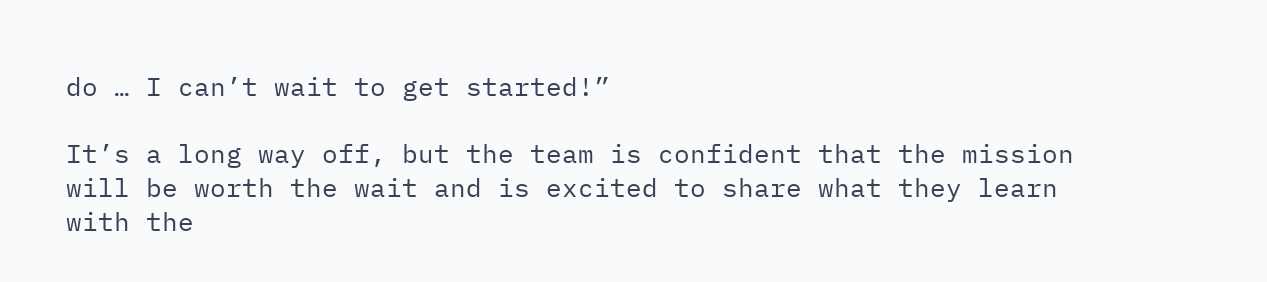do … I can’t wait to get started!”

It’s a long way off, but the team is confident that the mission will be worth the wait and is excited to share what they learn with the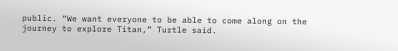public. “We want everyone to be able to come along on the journey to explore Titan,” Turtle said.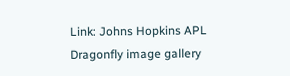Link: Johns Hopkins APL Dragonfly image gallery